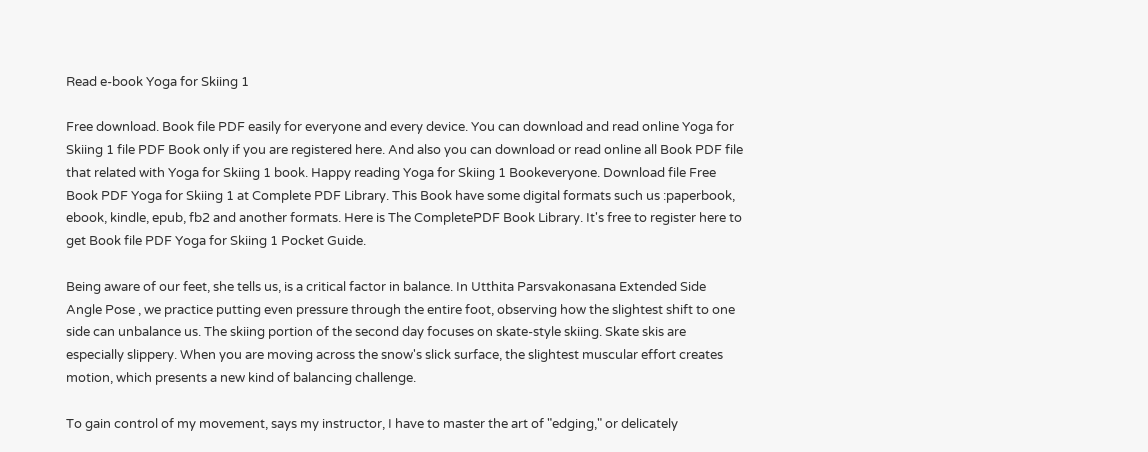Read e-book Yoga for Skiing 1

Free download. Book file PDF easily for everyone and every device. You can download and read online Yoga for Skiing 1 file PDF Book only if you are registered here. And also you can download or read online all Book PDF file that related with Yoga for Skiing 1 book. Happy reading Yoga for Skiing 1 Bookeveryone. Download file Free Book PDF Yoga for Skiing 1 at Complete PDF Library. This Book have some digital formats such us :paperbook, ebook, kindle, epub, fb2 and another formats. Here is The CompletePDF Book Library. It's free to register here to get Book file PDF Yoga for Skiing 1 Pocket Guide.

Being aware of our feet, she tells us, is a critical factor in balance. In Utthita Parsvakonasana Extended Side Angle Pose , we practice putting even pressure through the entire foot, observing how the slightest shift to one side can unbalance us. The skiing portion of the second day focuses on skate-style skiing. Skate skis are especially slippery. When you are moving across the snow's slick surface, the slightest muscular effort creates motion, which presents a new kind of balancing challenge.

To gain control of my movement, says my instructor, I have to master the art of "edging," or delicately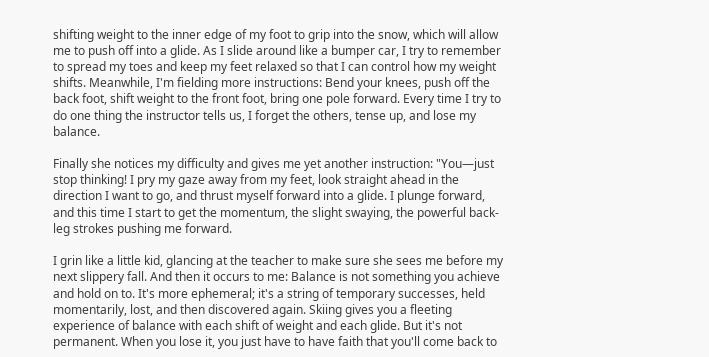shifting weight to the inner edge of my foot to grip into the snow, which will allow me to push off into a glide. As I slide around like a bumper car, I try to remember to spread my toes and keep my feet relaxed so that I can control how my weight shifts. Meanwhile, I'm fielding more instructions: Bend your knees, push off the back foot, shift weight to the front foot, bring one pole forward. Every time I try to do one thing the instructor tells us, I forget the others, tense up, and lose my balance.

Finally she notices my difficulty and gives me yet another instruction: "You—just stop thinking! I pry my gaze away from my feet, look straight ahead in the direction I want to go, and thrust myself forward into a glide. I plunge forward, and this time I start to get the momentum, the slight swaying, the powerful back-leg strokes pushing me forward.

I grin like a little kid, glancing at the teacher to make sure she sees me before my next slippery fall. And then it occurs to me: Balance is not something you achieve and hold on to. It's more ephemeral; it's a string of temporary successes, held momentarily, lost, and then discovered again. Skiing gives you a fleeting experience of balance with each shift of weight and each glide. But it's not permanent. When you lose it, you just have to have faith that you'll come back to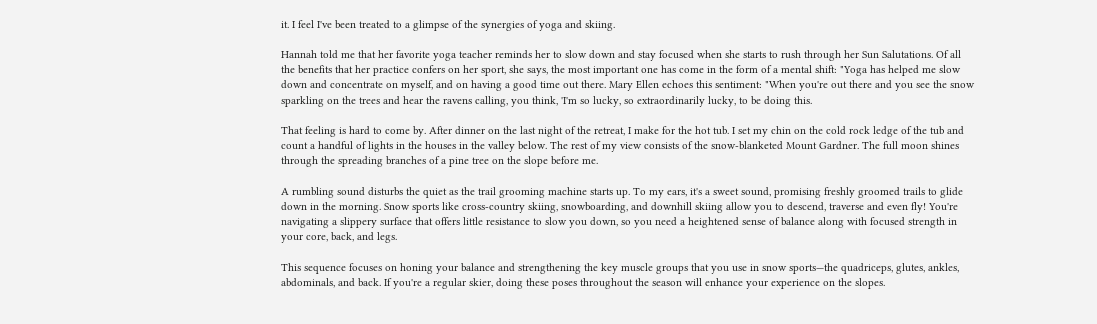it. I feel I've been treated to a glimpse of the synergies of yoga and skiing.

Hannah told me that her favorite yoga teacher reminds her to slow down and stay focused when she starts to rush through her Sun Salutations. Of all the benefits that her practice confers on her sport, she says, the most important one has come in the form of a mental shift: "Yoga has helped me slow down and concentrate on myself, and on having a good time out there. Mary Ellen echoes this sentiment: "When you're out there and you see the snow sparkling on the trees and hear the ravens calling, you think, 'I'm so lucky, so extraordinarily lucky, to be doing this.

That feeling is hard to come by. After dinner on the last night of the retreat, I make for the hot tub. I set my chin on the cold rock ledge of the tub and count a handful of lights in the houses in the valley below. The rest of my view consists of the snow-blanketed Mount Gardner. The full moon shines through the spreading branches of a pine tree on the slope before me.

A rumbling sound disturbs the quiet as the trail grooming machine starts up. To my ears, it's a sweet sound, promising freshly groomed trails to glide down in the morning. Snow sports like cross-country skiing, snowboarding, and downhill skiing allow you to descend, traverse and even fly! You're navigating a slippery surface that offers little resistance to slow you down, so you need a heightened sense of balance along with focused strength in your core, back, and legs.

This sequence focuses on honing your balance and strengthening the key muscle groups that you use in snow sports—the quadriceps, glutes, ankles, abdominals, and back. If you're a regular skier, doing these poses throughout the season will enhance your experience on the slopes.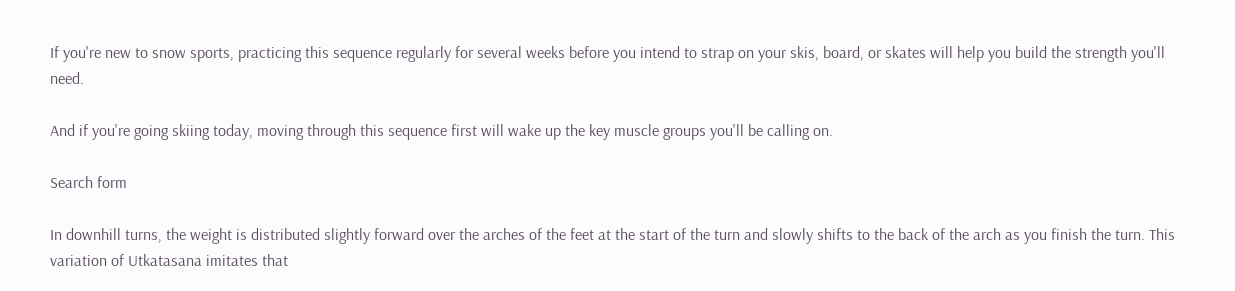If you're new to snow sports, practicing this sequence regularly for several weeks before you intend to strap on your skis, board, or skates will help you build the strength you'll need.

And if you're going skiing today, moving through this sequence first will wake up the key muscle groups you'll be calling on.

Search form

In downhill turns, the weight is distributed slightly forward over the arches of the feet at the start of the turn and slowly shifts to the back of the arch as you finish the turn. This variation of Utkatasana imitates that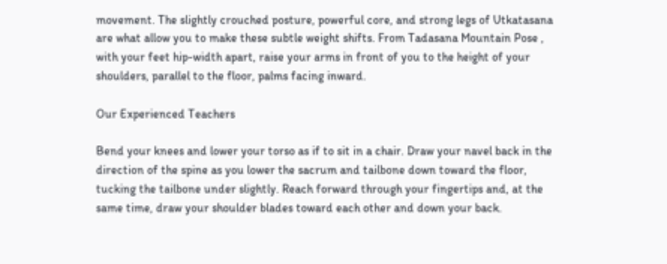movement. The slightly crouched posture, powerful core, and strong legs of Utkatasana are what allow you to make these subtle weight shifts. From Tadasana Mountain Pose , with your feet hip-width apart, raise your arms in front of you to the height of your shoulders, parallel to the floor, palms facing inward.

Our Experienced Teachers

Bend your knees and lower your torso as if to sit in a chair. Draw your navel back in the direction of the spine as you lower the sacrum and tailbone down toward the floor, tucking the tailbone under slightly. Reach forward through your fingertips and, at the same time, draw your shoulder blades toward each other and down your back.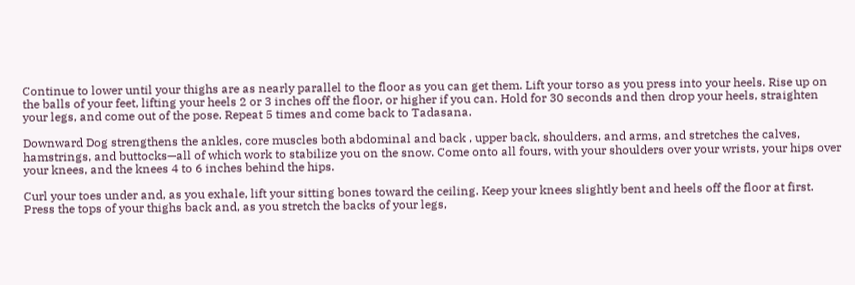Continue to lower until your thighs are as nearly parallel to the floor as you can get them. Lift your torso as you press into your heels. Rise up on the balls of your feet, lifting your heels 2 or 3 inches off the floor, or higher if you can. Hold for 30 seconds and then drop your heels, straighten your legs, and come out of the pose. Repeat 5 times and come back to Tadasana.

Downward Dog strengthens the ankles, core muscles both abdominal and back , upper back, shoulders, and arms, and stretches the calves, hamstrings, and buttocks—all of which work to stabilize you on the snow. Come onto all fours, with your shoulders over your wrists, your hips over your knees, and the knees 4 to 6 inches behind the hips.

Curl your toes under and, as you exhale, lift your sitting bones toward the ceiling. Keep your knees slightly bent and heels off the floor at first. Press the tops of your thighs back and, as you stretch the backs of your legs,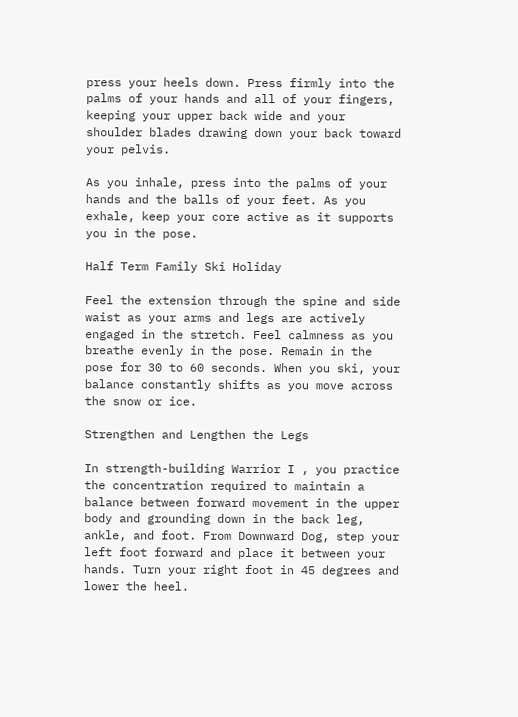press your heels down. Press firmly into the palms of your hands and all of your fingers, keeping your upper back wide and your shoulder blades drawing down your back toward your pelvis.

As you inhale, press into the palms of your hands and the balls of your feet. As you exhale, keep your core active as it supports you in the pose.

Half Term Family Ski Holiday

Feel the extension through the spine and side waist as your arms and legs are actively engaged in the stretch. Feel calmness as you breathe evenly in the pose. Remain in the pose for 30 to 60 seconds. When you ski, your balance constantly shifts as you move across the snow or ice.

Strengthen and Lengthen the Legs

In strength-building Warrior I , you practice the concentration required to maintain a balance between forward movement in the upper body and grounding down in the back leg, ankle, and foot. From Downward Dog, step your left foot forward and place it between your hands. Turn your right foot in 45 degrees and lower the heel.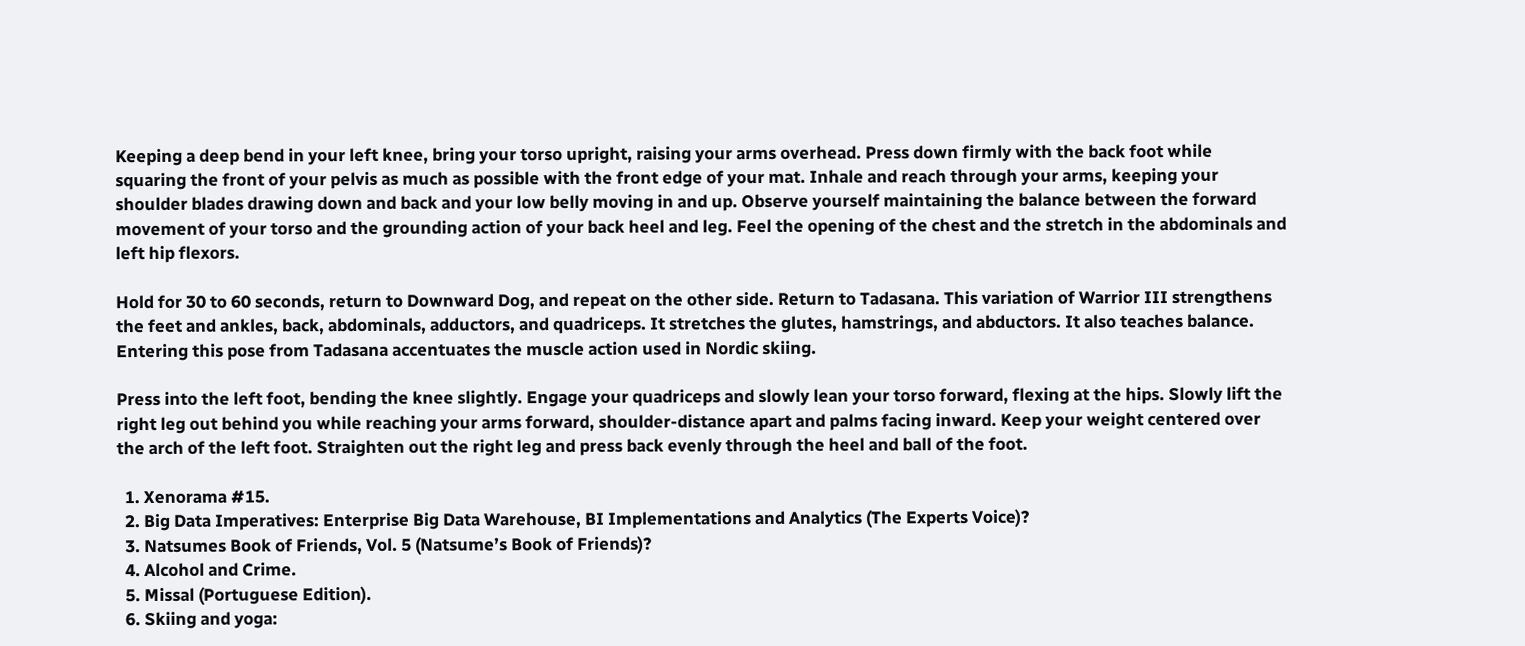Keeping a deep bend in your left knee, bring your torso upright, raising your arms overhead. Press down firmly with the back foot while squaring the front of your pelvis as much as possible with the front edge of your mat. Inhale and reach through your arms, keeping your shoulder blades drawing down and back and your low belly moving in and up. Observe yourself maintaining the balance between the forward movement of your torso and the grounding action of your back heel and leg. Feel the opening of the chest and the stretch in the abdominals and left hip flexors.

Hold for 30 to 60 seconds, return to Downward Dog, and repeat on the other side. Return to Tadasana. This variation of Warrior III strengthens the feet and ankles, back, abdominals, adductors, and quadriceps. It stretches the glutes, hamstrings, and abductors. It also teaches balance. Entering this pose from Tadasana accentuates the muscle action used in Nordic skiing.

Press into the left foot, bending the knee slightly. Engage your quadriceps and slowly lean your torso forward, flexing at the hips. Slowly lift the right leg out behind you while reaching your arms forward, shoulder-distance apart and palms facing inward. Keep your weight centered over the arch of the left foot. Straighten out the right leg and press back evenly through the heel and ball of the foot.

  1. Xenorama #15.
  2. Big Data Imperatives: Enterprise Big Data Warehouse, BI Implementations and Analytics (The Experts Voice)?
  3. Natsumes Book of Friends, Vol. 5 (Natsume’s Book of Friends)?
  4. Alcohol and Crime.
  5. Missal (Portuguese Edition).
  6. Skiing and yoga: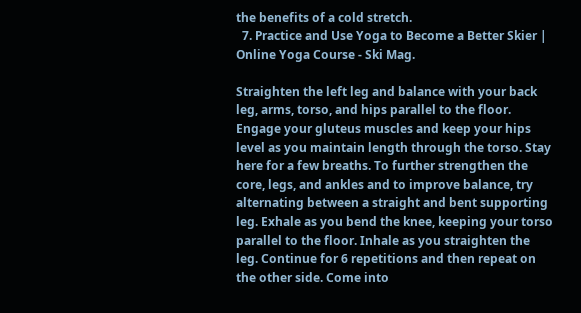the benefits of a cold stretch.
  7. Practice and Use Yoga to Become a Better Skier | Online Yoga Course - Ski Mag.

Straighten the left leg and balance with your back leg, arms, torso, and hips parallel to the floor. Engage your gluteus muscles and keep your hips level as you maintain length through the torso. Stay here for a few breaths. To further strengthen the core, legs, and ankles and to improve balance, try alternating between a straight and bent supporting leg. Exhale as you bend the knee, keeping your torso parallel to the floor. Inhale as you straighten the leg. Continue for 6 repetitions and then repeat on the other side. Come into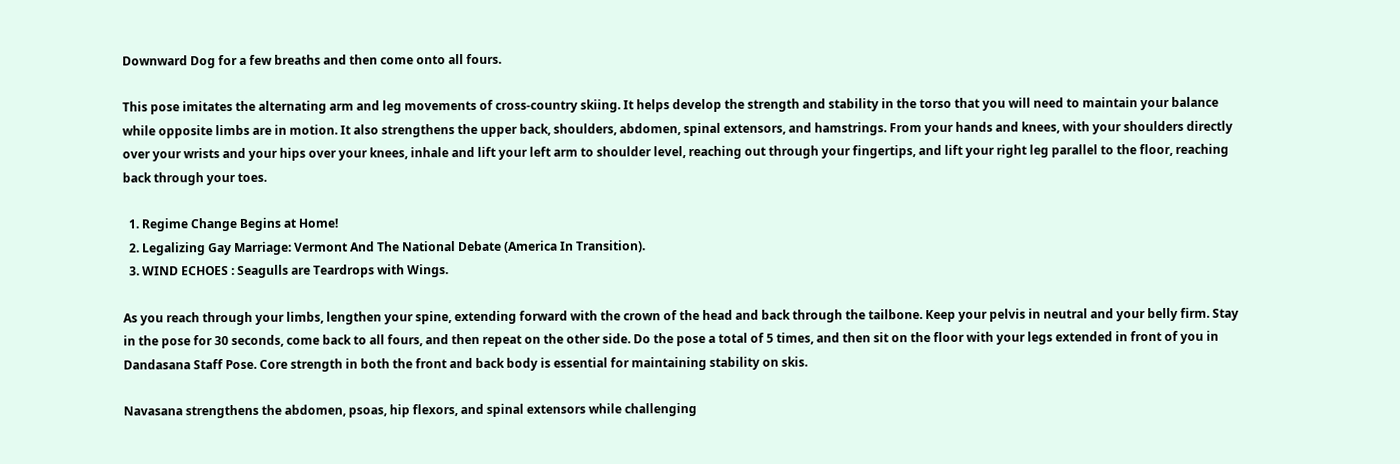Downward Dog for a few breaths and then come onto all fours.

This pose imitates the alternating arm and leg movements of cross-country skiing. It helps develop the strength and stability in the torso that you will need to maintain your balance while opposite limbs are in motion. It also strengthens the upper back, shoulders, abdomen, spinal extensors, and hamstrings. From your hands and knees, with your shoulders directly over your wrists and your hips over your knees, inhale and lift your left arm to shoulder level, reaching out through your fingertips, and lift your right leg parallel to the floor, reaching back through your toes.

  1. Regime Change Begins at Home!
  2. Legalizing Gay Marriage: Vermont And The National Debate (America In Transition).
  3. WIND ECHOES : Seagulls are Teardrops with Wings.

As you reach through your limbs, lengthen your spine, extending forward with the crown of the head and back through the tailbone. Keep your pelvis in neutral and your belly firm. Stay in the pose for 30 seconds, come back to all fours, and then repeat on the other side. Do the pose a total of 5 times, and then sit on the floor with your legs extended in front of you in Dandasana Staff Pose. Core strength in both the front and back body is essential for maintaining stability on skis.

Navasana strengthens the abdomen, psoas, hip flexors, and spinal extensors while challenging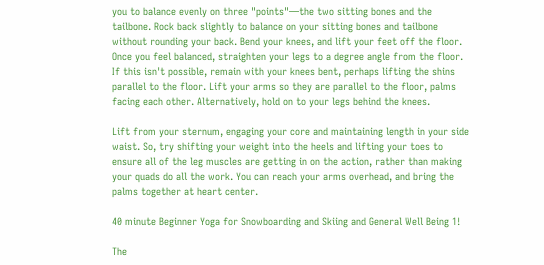you to balance evenly on three "points"—the two sitting bones and the tailbone. Rock back slightly to balance on your sitting bones and tailbone without rounding your back. Bend your knees, and lift your feet off the floor. Once you feel balanced, straighten your legs to a degree angle from the floor. If this isn't possible, remain with your knees bent, perhaps lifting the shins parallel to the floor. Lift your arms so they are parallel to the floor, palms facing each other. Alternatively, hold on to your legs behind the knees.

Lift from your sternum, engaging your core and maintaining length in your side waist. So, try shifting your weight into the heels and lifting your toes to ensure all of the leg muscles are getting in on the action, rather than making your quads do all the work. You can reach your arms overhead, and bring the palms together at heart center.

40 minute Beginner Yoga for Snowboarding and Skiing and General Well Being 1!

The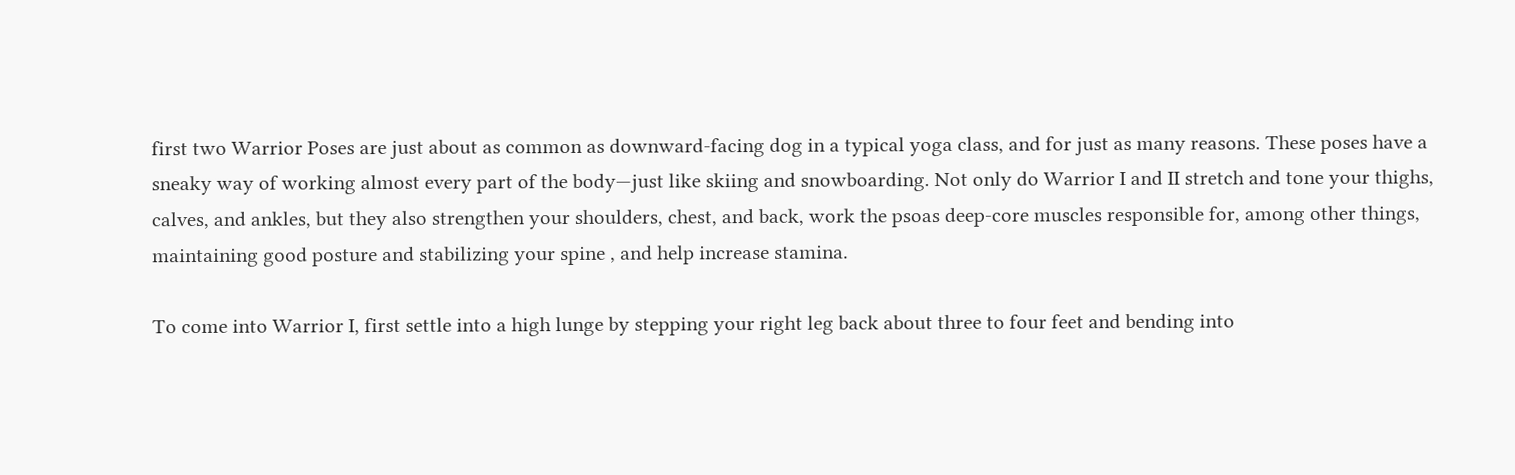first two Warrior Poses are just about as common as downward-facing dog in a typical yoga class, and for just as many reasons. These poses have a sneaky way of working almost every part of the body—just like skiing and snowboarding. Not only do Warrior I and II stretch and tone your thighs, calves, and ankles, but they also strengthen your shoulders, chest, and back, work the psoas deep-core muscles responsible for, among other things, maintaining good posture and stabilizing your spine , and help increase stamina.

To come into Warrior I, first settle into a high lunge by stepping your right leg back about three to four feet and bending into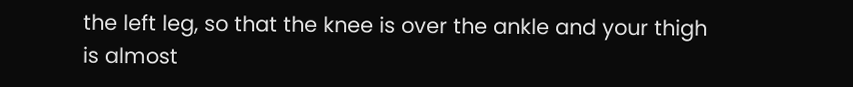the left leg, so that the knee is over the ankle and your thigh is almost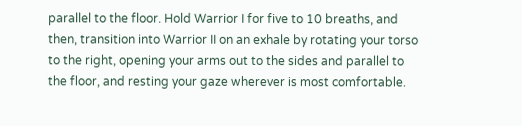parallel to the floor. Hold Warrior I for five to 10 breaths, and then, transition into Warrior II on an exhale by rotating your torso to the right, opening your arms out to the sides and parallel to the floor, and resting your gaze wherever is most comfortable.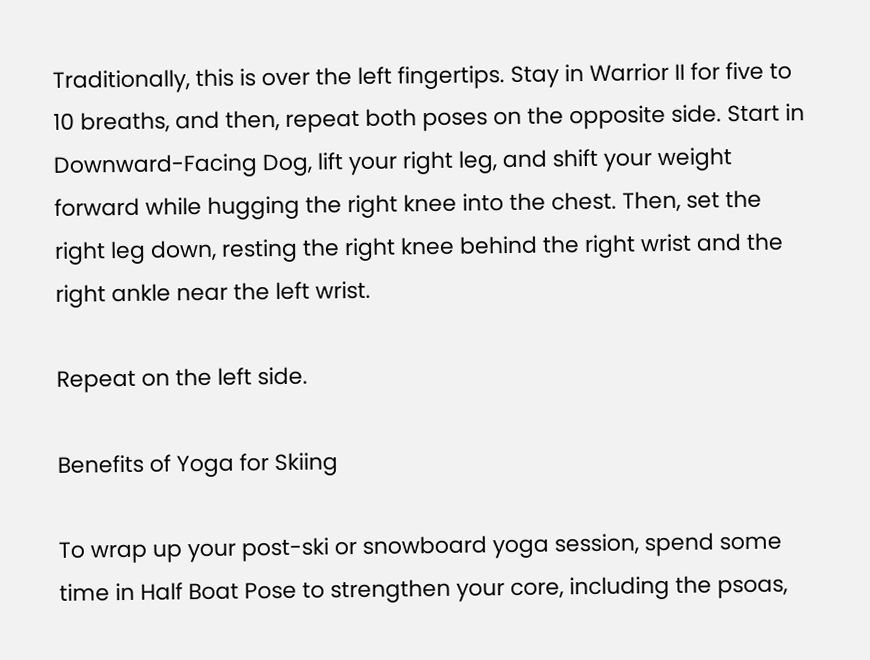Traditionally, this is over the left fingertips. Stay in Warrior II for five to 10 breaths, and then, repeat both poses on the opposite side. Start in Downward-Facing Dog, lift your right leg, and shift your weight forward while hugging the right knee into the chest. Then, set the right leg down, resting the right knee behind the right wrist and the right ankle near the left wrist.

Repeat on the left side.

Benefits of Yoga for Skiing

To wrap up your post-ski or snowboard yoga session, spend some time in Half Boat Pose to strengthen your core, including the psoas,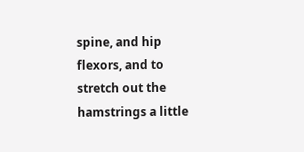spine, and hip flexors, and to stretch out the hamstrings a little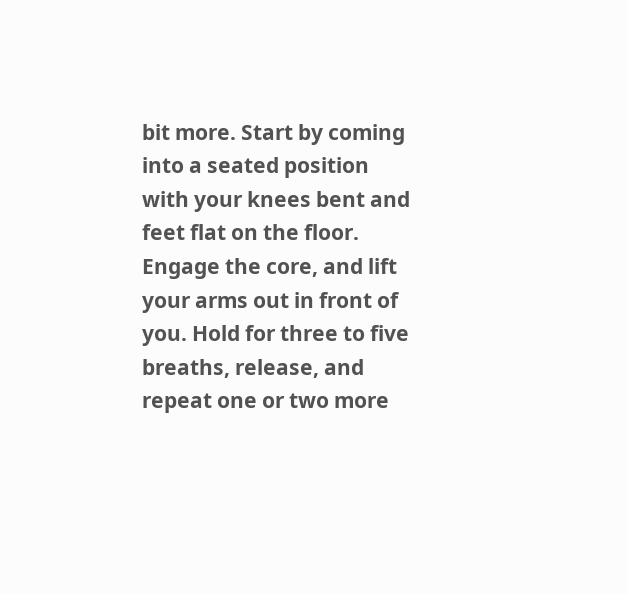bit more. Start by coming into a seated position with your knees bent and feet flat on the floor. Engage the core, and lift your arms out in front of you. Hold for three to five breaths, release, and repeat one or two more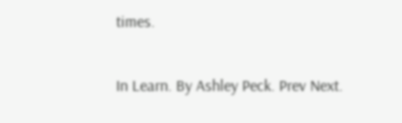times.

In Learn. By Ashley Peck. Prev Next.